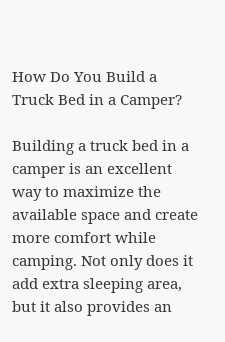How Do You Build a Truck Bed in a Camper?

Building a truck bed in a camper is an excellent way to maximize the available space and create more comfort while camping. Not only does it add extra sleeping area, but it also provides an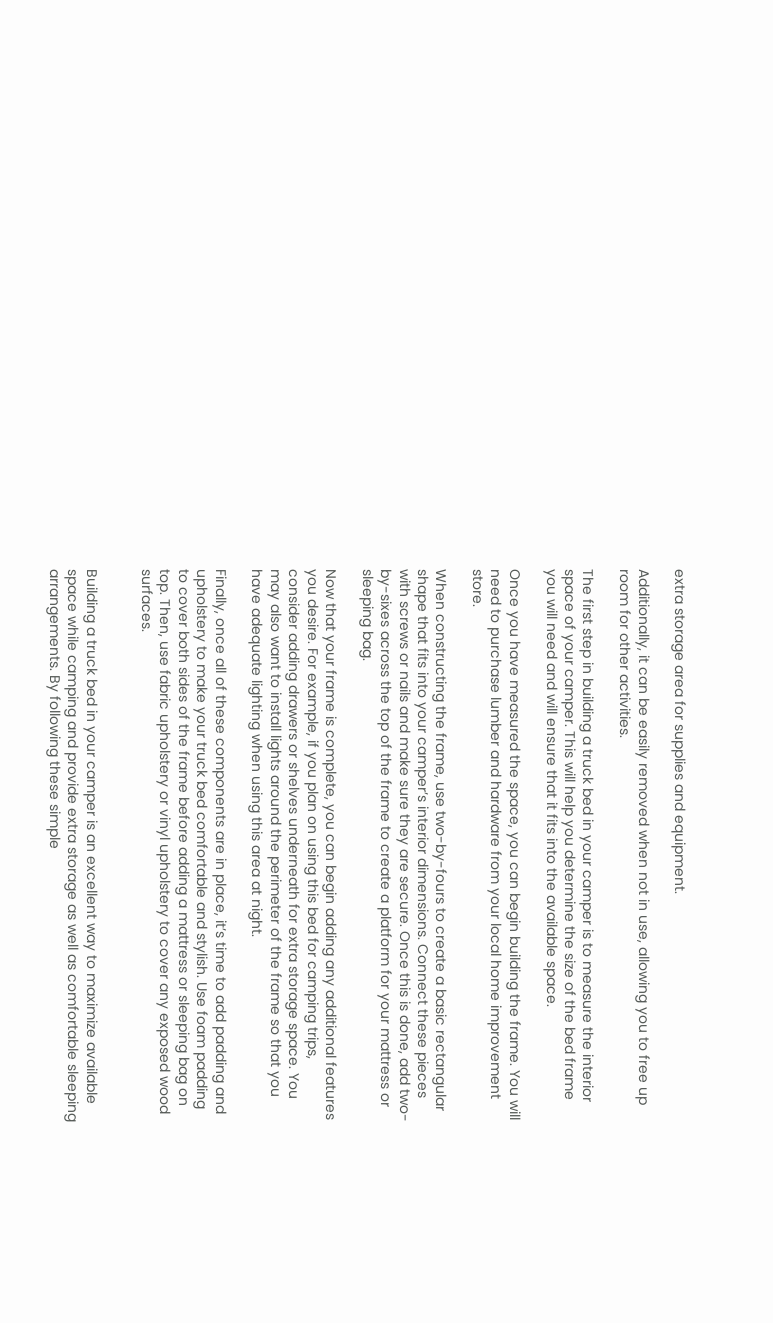extra storage area for supplies and equipment.

Additionally, it can be easily removed when not in use, allowing you to free up room for other activities.

The first step in building a truck bed in your camper is to measure the interior space of your camper. This will help you determine the size of the bed frame you will need and will ensure that it fits into the available space.

Once you have measured the space, you can begin building the frame. You will need to purchase lumber and hardware from your local home improvement store.

When constructing the frame, use two-by-fours to create a basic rectangular shape that fits into your camper’s interior dimensions. Connect these pieces with screws or nails and make sure they are secure. Once this is done, add two-by-sixes across the top of the frame to create a platform for your mattress or sleeping bag.

Now that your frame is complete, you can begin adding any additional features you desire. For example, if you plan on using this bed for camping trips, consider adding drawers or shelves underneath for extra storage space. You may also want to install lights around the perimeter of the frame so that you have adequate lighting when using this area at night.

Finally, once all of these components are in place, it’s time to add padding and upholstery to make your truck bed comfortable and stylish. Use foam padding to cover both sides of the frame before adding a mattress or sleeping bag on top. Then, use fabric upholstery or vinyl upholstery to cover any exposed wood surfaces.


Building a truck bed in your camper is an excellent way to maximize available space while camping and provide extra storage as well as comfortable sleeping arrangements. By following these simple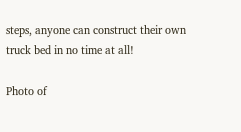steps, anyone can construct their own truck bed in no time at all!

Photo of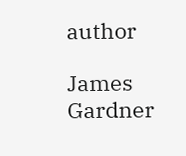author

James Gardner